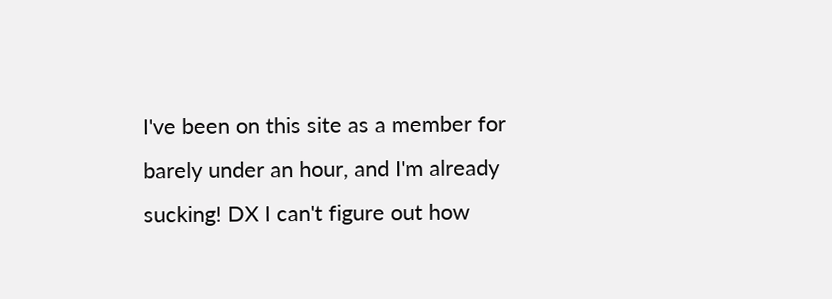I've been on this site as a member for barely under an hour, and I'm already sucking! DX I can't figure out how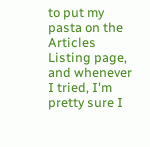to put my pasta on the Articles Listing page, and whenever I tried, I'm pretty sure I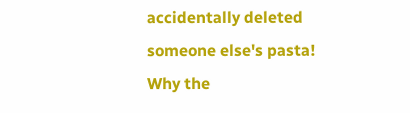accidentally deleted someone else's pasta! Why the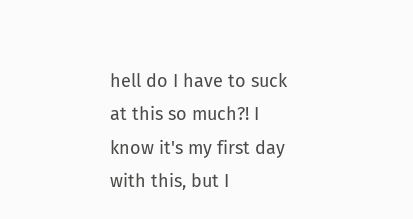hell do I have to suck at this so much?! I know it's my first day with this, but I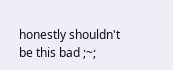honestly shouldn't be this bad ;~;